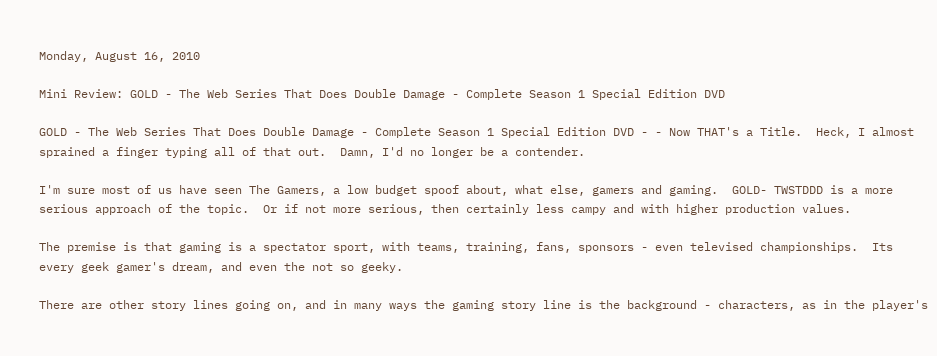Monday, August 16, 2010

Mini Review: GOLD - The Web Series That Does Double Damage - Complete Season 1 Special Edition DVD

GOLD - The Web Series That Does Double Damage - Complete Season 1 Special Edition DVD - - Now THAT's a Title.  Heck, I almost sprained a finger typing all of that out.  Damn, I'd no longer be a contender.

I'm sure most of us have seen The Gamers, a low budget spoof about, what else, gamers and gaming.  GOLD- TWSTDDD is a more serious approach of the topic.  Or if not more serious, then certainly less campy and with higher production values.

The premise is that gaming is a spectator sport, with teams, training, fans, sponsors - even televised championships.  Its every geek gamer's dream, and even the not so geeky.

There are other story lines going on, and in many ways the gaming story line is the background - characters, as in the player's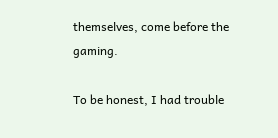themselves, come before the gaming.

To be honest, I had trouble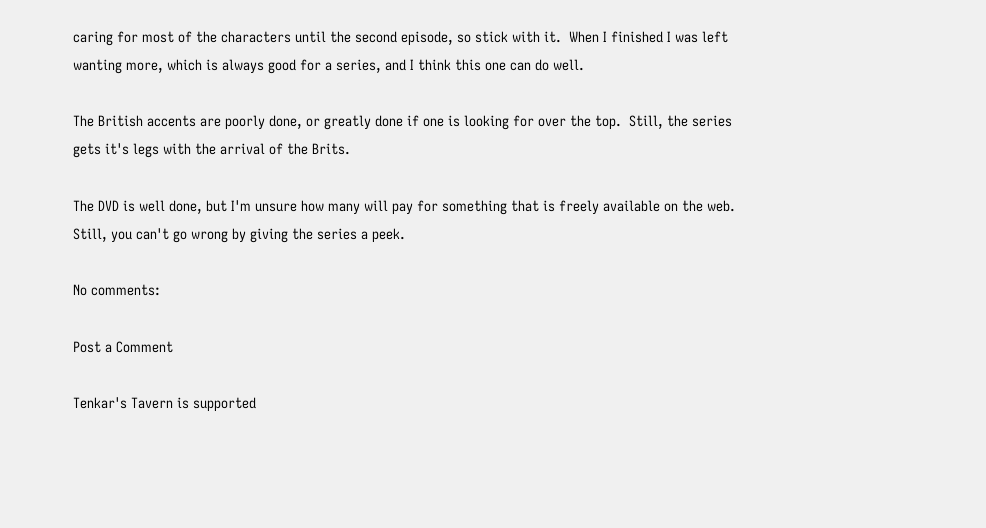caring for most of the characters until the second episode, so stick with it.  When I finished I was left wanting more, which is always good for a series, and I think this one can do well.

The British accents are poorly done, or greatly done if one is looking for over the top.  Still, the series gets it's legs with the arrival of the Brits.

The DVD is well done, but I'm unsure how many will pay for something that is freely available on the web.  Still, you can't go wrong by giving the series a peek.

No comments:

Post a Comment

Tenkar's Tavern is supported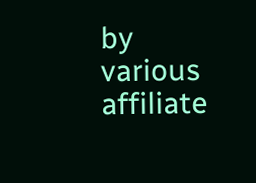by various affiliate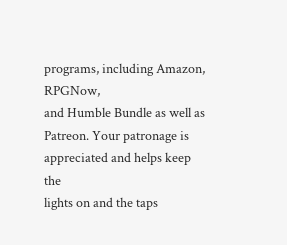programs, including Amazon, RPGNow,
and Humble Bundle as well as Patreon. Your patronage is appreciated and helps keep the
lights on and the taps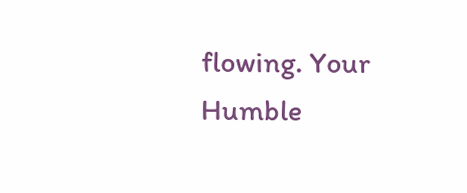flowing. Your Humble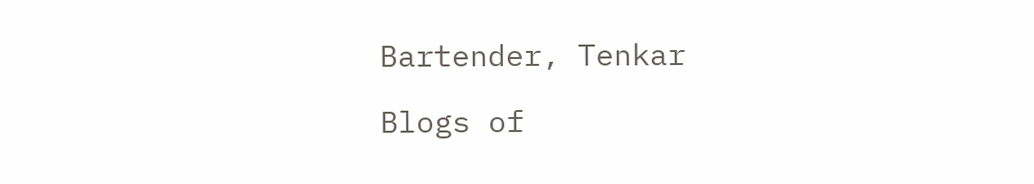Bartender, Tenkar

Blogs of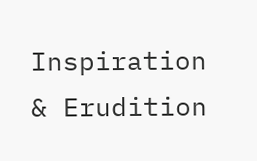Inspiration & Erudition